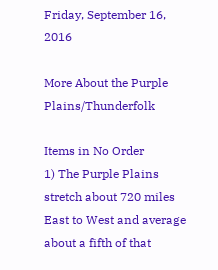Friday, September 16, 2016

More About the Purple Plains/Thunderfolk

Items in No Order
1) The Purple Plains stretch about 720 miles East to West and average about a fifth of that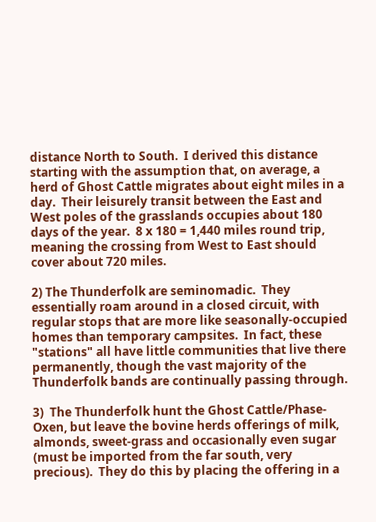distance North to South.  I derived this distance starting with the assumption that, on average, a herd of Ghost Cattle migrates about eight miles in a day.  Their leisurely transit between the East and West poles of the grasslands occupies about 180 days of the year.  8 x 180 = 1,440 miles round trip, meaning the crossing from West to East should cover about 720 miles.

2) The Thunderfolk are seminomadic.  They essentially roam around in a closed circuit, with regular stops that are more like seasonally-occupied homes than temporary campsites.  In fact, these "stations" all have little communities that live there permanently, though the vast majority of the Thunderfolk bands are continually passing through.

3)  The Thunderfolk hunt the Ghost Cattle/Phase-Oxen, but leave the bovine herds offerings of milk, almonds, sweet-grass and occasionally even sugar (must be imported from the far south, very precious).  They do this by placing the offering in a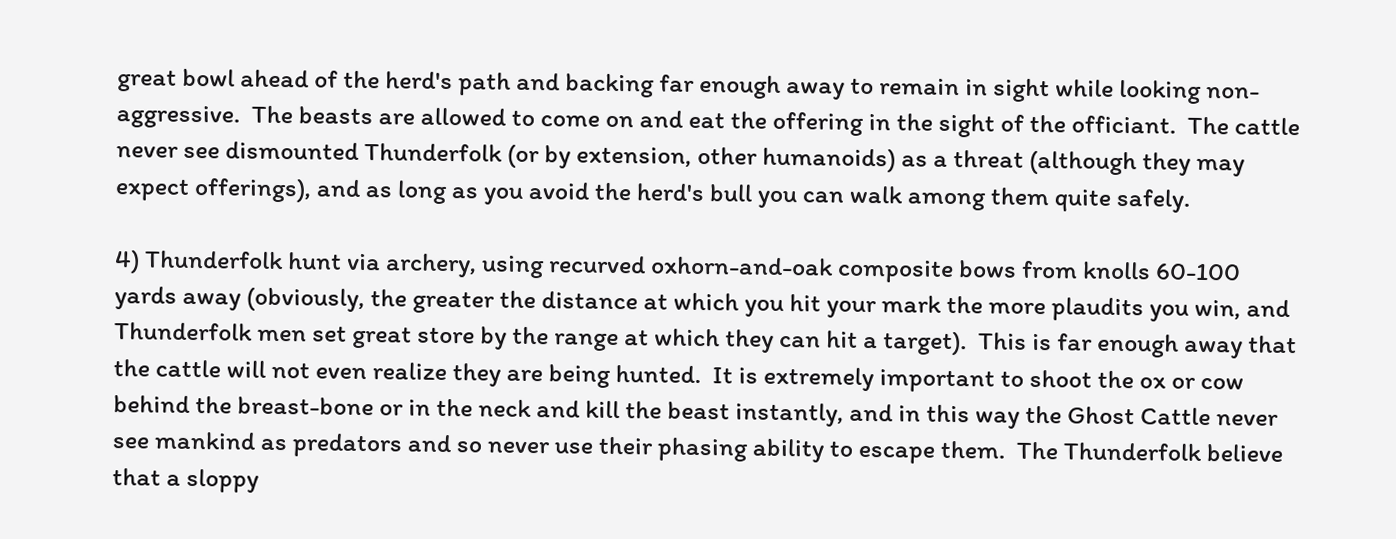great bowl ahead of the herd's path and backing far enough away to remain in sight while looking non-aggressive.  The beasts are allowed to come on and eat the offering in the sight of the officiant.  The cattle never see dismounted Thunderfolk (or by extension, other humanoids) as a threat (although they may expect offerings), and as long as you avoid the herd's bull you can walk among them quite safely.

4) Thunderfolk hunt via archery, using recurved oxhorn-and-oak composite bows from knolls 60-100 yards away (obviously, the greater the distance at which you hit your mark the more plaudits you win, and Thunderfolk men set great store by the range at which they can hit a target).  This is far enough away that the cattle will not even realize they are being hunted.  It is extremely important to shoot the ox or cow behind the breast-bone or in the neck and kill the beast instantly, and in this way the Ghost Cattle never see mankind as predators and so never use their phasing ability to escape them.  The Thunderfolk believe that a sloppy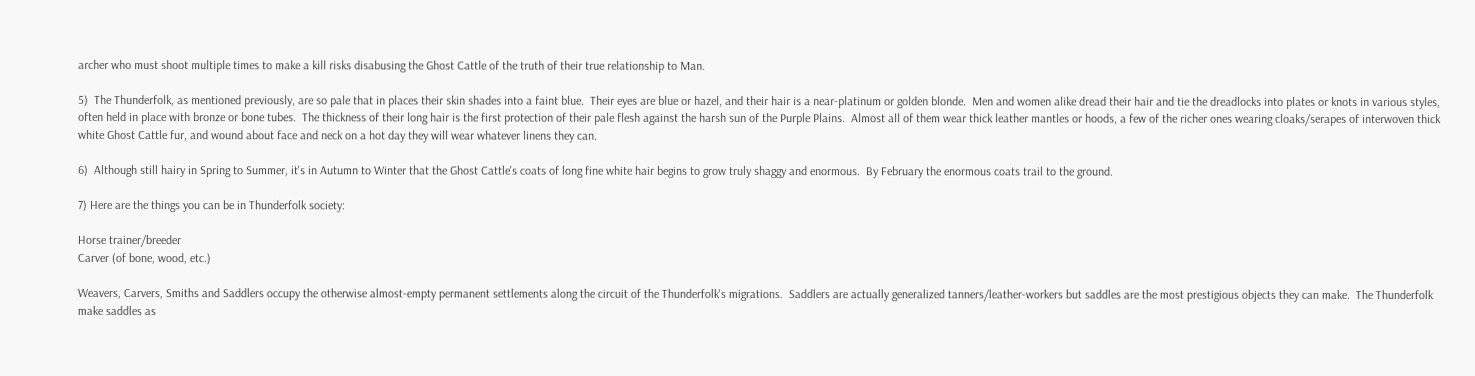archer who must shoot multiple times to make a kill risks disabusing the Ghost Cattle of the truth of their true relationship to Man.

5)  The Thunderfolk, as mentioned previously, are so pale that in places their skin shades into a faint blue.  Their eyes are blue or hazel, and their hair is a near-platinum or golden blonde.  Men and women alike dread their hair and tie the dreadlocks into plates or knots in various styles, often held in place with bronze or bone tubes.  The thickness of their long hair is the first protection of their pale flesh against the harsh sun of the Purple Plains.  Almost all of them wear thick leather mantles or hoods, a few of the richer ones wearing cloaks/serapes of interwoven thick white Ghost Cattle fur, and wound about face and neck on a hot day they will wear whatever linens they can.

6)  Although still hairy in Spring to Summer, it's in Autumn to Winter that the Ghost Cattle's coats of long fine white hair begins to grow truly shaggy and enormous.  By February the enormous coats trail to the ground.

7) Here are the things you can be in Thunderfolk society:

Horse trainer/breeder
Carver (of bone, wood, etc.)

Weavers, Carvers, Smiths and Saddlers occupy the otherwise almost-empty permanent settlements along the circuit of the Thunderfolk's migrations.  Saddlers are actually generalized tanners/leather-workers but saddles are the most prestigious objects they can make.  The Thunderfolk make saddles as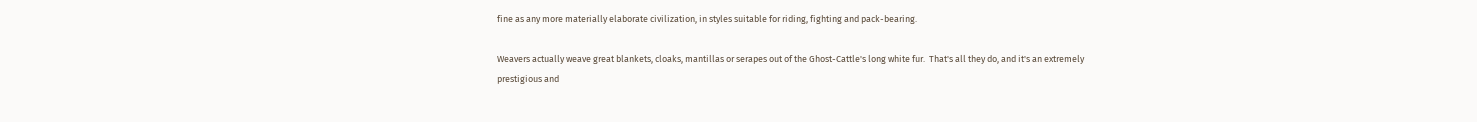fine as any more materially elaborate civilization, in styles suitable for riding, fighting and pack-bearing.

Weavers actually weave great blankets, cloaks, mantillas or serapes out of the Ghost-Cattle's long white fur.  That's all they do, and it's an extremely prestigious and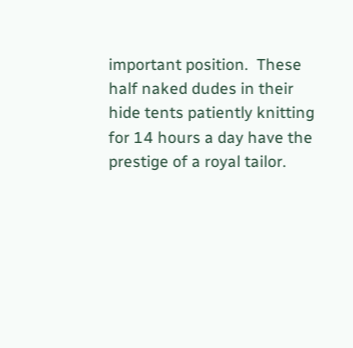important position.  These half naked dudes in their hide tents patiently knitting for 14 hours a day have the prestige of a royal tailor.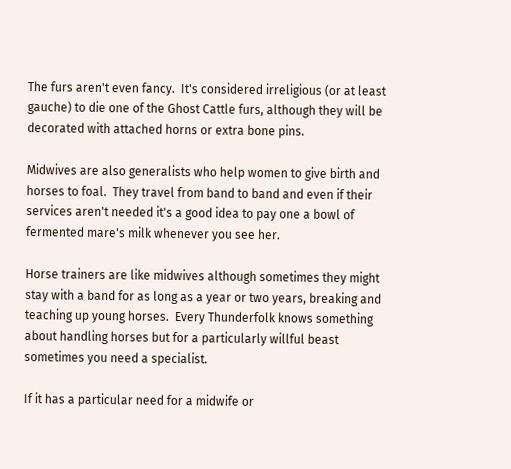The furs aren't even fancy.  It's considered irreligious (or at least gauche) to die one of the Ghost Cattle furs, although they will be decorated with attached horns or extra bone pins.

Midwives are also generalists who help women to give birth and horses to foal.  They travel from band to band and even if their services aren't needed it's a good idea to pay one a bowl of fermented mare's milk whenever you see her.

Horse trainers are like midwives although sometimes they might stay with a band for as long as a year or two years, breaking and teaching up young horses.  Every Thunderfolk knows something about handling horses but for a particularly willful beast sometimes you need a specialist.

If it has a particular need for a midwife or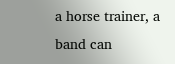a horse trainer, a band can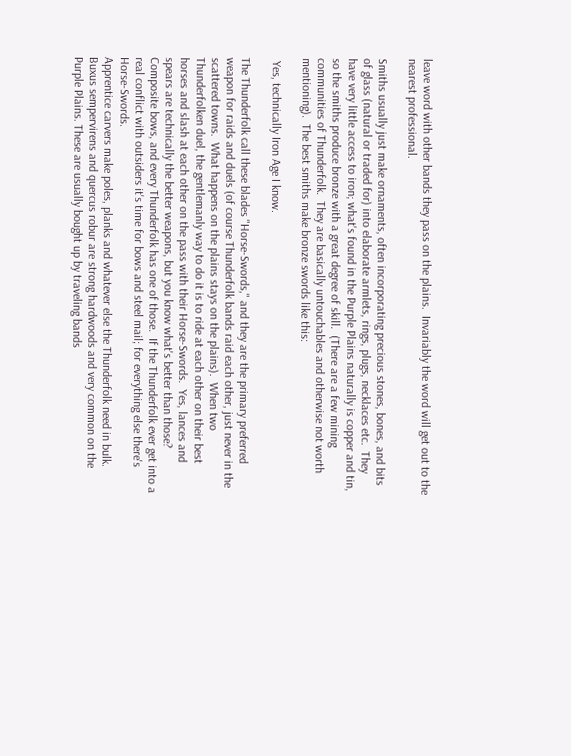leave word with other bands they pass on the plains.  Invariably the word will get out to the nearest professional.

Smiths usually just make ornaments, often incorporating precious stones, bones, and bits of glass (natural or traded for) into elaborate armlets, rings, plugs, necklaces etc.  They have very little access to iron; what's found in the Purple Plains naturally is copper and tin, so the smiths produce bronze with a great degree of skill.  (There are a few mining communities of Thunderfolk.  They are basically untouchables and otherwise not worth mentioning).  The best smiths make bronze swords like this:

 Yes, technically Iron Age I know.

The Thunderfolk call these blades "Horse-Swords," and they are the primary preferred weapon for raids and duels (of course Thunderfolk bands raid each other, just never in the scattered towns.  What happens on the plains stays on the plains).  When two Thunderfolken duel, the gentlemanly way to do it is to ride at each other on their best horses and slash at each other on the pass with their Horse-Swords.  Yes, lances and spears are technically the better weapons, but you know what's better than those?  Composite bows, and every Thunderfolk has one of those.  If the Thunderfolk ever get into a real conflict with outsiders it's time for bows and steel mail; for everything else there's Horse-Swords.
Apprentice carvers make poles, planks and whatever else the Thunderfolk need in bulk.  Buxus sempervirens and quercus robur are strong hardwoods and very common on the Purple Plains. These are usually bought up by traveling bands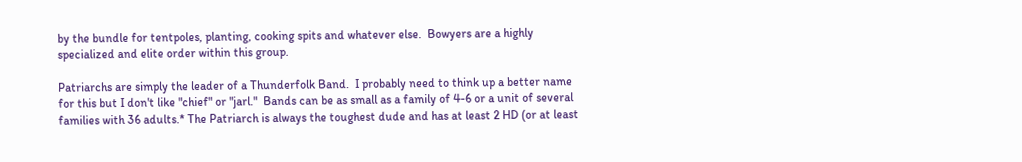by the bundle for tentpoles, planting, cooking spits and whatever else.  Bowyers are a highly specialized and elite order within this group.

Patriarchs are simply the leader of a Thunderfolk Band.  I probably need to think up a better name for this but I don't like "chief" or "jarl."  Bands can be as small as a family of 4-6 or a unit of several families with 36 adults.* The Patriarch is always the toughest dude and has at least 2 HD (or at least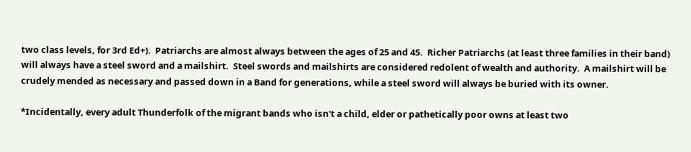two class levels, for 3rd Ed+).  Patriarchs are almost always between the ages of 25 and 45.  Richer Patriarchs (at least three families in their band) will always have a steel sword and a mailshirt.  Steel swords and mailshirts are considered redolent of wealth and authority.  A mailshirt will be crudely mended as necessary and passed down in a Band for generations, while a steel sword will always be buried with its owner.

*Incidentally, every adult Thunderfolk of the migrant bands who isn't a child, elder or pathetically poor owns at least two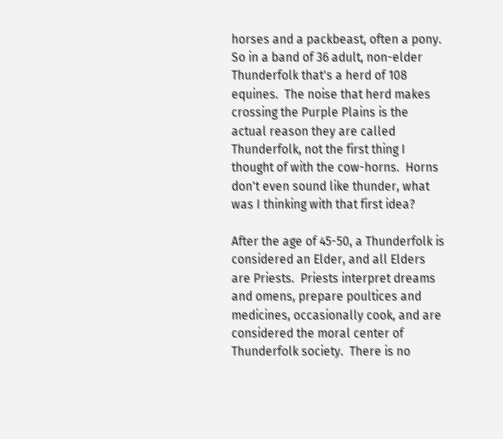horses and a packbeast, often a pony.  So in a band of 36 adult, non-elder Thunderfolk that's a herd of 108 equines.  The noise that herd makes crossing the Purple Plains is the actual reason they are called Thunderfolk, not the first thing I thought of with the cow-horns.  Horns don't even sound like thunder, what was I thinking with that first idea?

After the age of 45-50, a Thunderfolk is considered an Elder, and all Elders are Priests.  Priests interpret dreams and omens, prepare poultices and medicines, occasionally cook, and are considered the moral center of Thunderfolk society.  There is no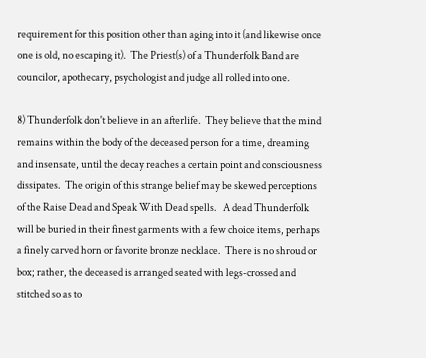requirement for this position other than aging into it (and likewise once one is old, no escaping it).  The Priest(s) of a Thunderfolk Band are councilor, apothecary, psychologist and judge all rolled into one.

8) Thunderfolk don't believe in an afterlife.  They believe that the mind remains within the body of the deceased person for a time, dreaming and insensate, until the decay reaches a certain point and consciousness dissipates.  The origin of this strange belief may be skewed perceptions of the Raise Dead and Speak With Dead spells.   A dead Thunderfolk will be buried in their finest garments with a few choice items, perhaps a finely carved horn or favorite bronze necklace.  There is no shroud or box; rather, the deceased is arranged seated with legs-crossed and stitched so as to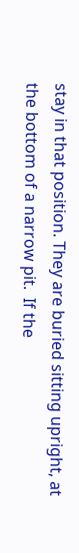stay in that position. They are buried sitting upright, at the bottom of a narrow pit.  If the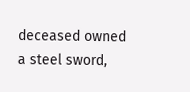deceased owned a steel sword,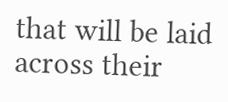that will be laid across their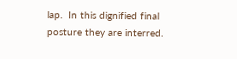lap.  In this dignified final posture they are interred.